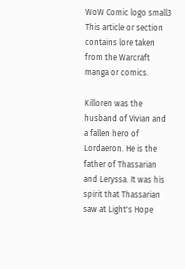WoW Comic logo small3
This article or section contains lore taken from the Warcraft manga or comics.

Killoren was the husband of Vivian and a fallen hero of Lordaeron. He is the father of Thassarian and Leryssa. It was his spirit that Thassarian saw at Light's Hope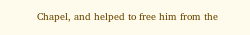Chapel, and helped to free him from the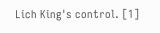Lich King's control. [1]